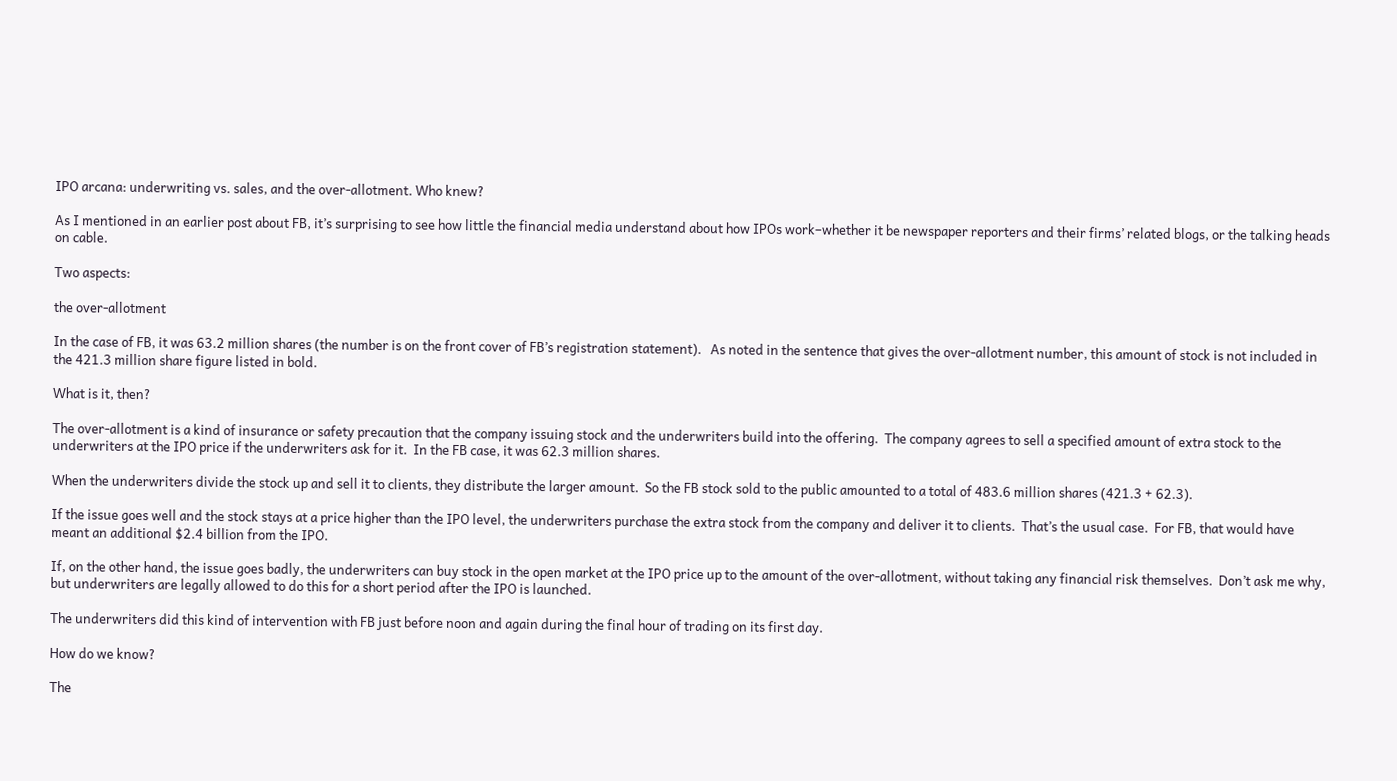IPO arcana: underwriting vs. sales, and the over-allotment. Who knew?

As I mentioned in an earlier post about FB, it’s surprising to see how little the financial media understand about how IPOs work–whether it be newspaper reporters and their firms’ related blogs, or the talking heads on cable.

Two aspects:

the over-allotment

In the case of FB, it was 63.2 million shares (the number is on the front cover of FB’s registration statement).   As noted in the sentence that gives the over-allotment number, this amount of stock is not included in the 421.3 million share figure listed in bold.

What is it, then?

The over-allotment is a kind of insurance or safety precaution that the company issuing stock and the underwriters build into the offering.  The company agrees to sell a specified amount of extra stock to the underwriters at the IPO price if the underwriters ask for it.  In the FB case, it was 62.3 million shares.

When the underwriters divide the stock up and sell it to clients, they distribute the larger amount.  So the FB stock sold to the public amounted to a total of 483.6 million shares (421.3 + 62.3).

If the issue goes well and the stock stays at a price higher than the IPO level, the underwriters purchase the extra stock from the company and deliver it to clients.  That’s the usual case.  For FB, that would have meant an additional $2.4 billion from the IPO.

If, on the other hand, the issue goes badly, the underwriters can buy stock in the open market at the IPO price up to the amount of the over-allotment, without taking any financial risk themselves.  Don’t ask me why, but underwriters are legally allowed to do this for a short period after the IPO is launched.

The underwriters did this kind of intervention with FB just before noon and again during the final hour of trading on its first day.

How do we know?

The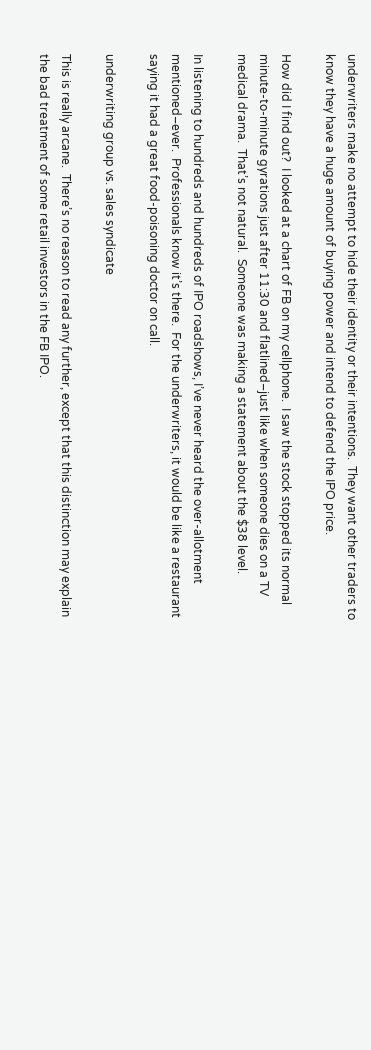underwriters make no attempt to hide their identity or their intentions.  They want other traders to know they have a huge amount of buying power and intend to defend the IPO price.

How did I find out?  I looked at a chart of FB on my cellphone.  I saw the stock stopped its normal minute-to-minute gyrations just after 11:30 and flatlined–just like when someone dies on a TV medical drama.  That’s not natural.  Someone was making a statement about the $38 level.

In listening to hundreds and hundreds of IPO roadshows, I’ve never heard the over-allotment mentioned–ever.  Professionals know it’s there.  For the underwriters, it would be like a restaurant saying it had a great food-poisoning doctor on call.

underwriting group vs. sales syndicate

This is really arcane.  There’s no reason to read any further, except that this distinction may explain the bad treatment of some retail investors in the FB IPO.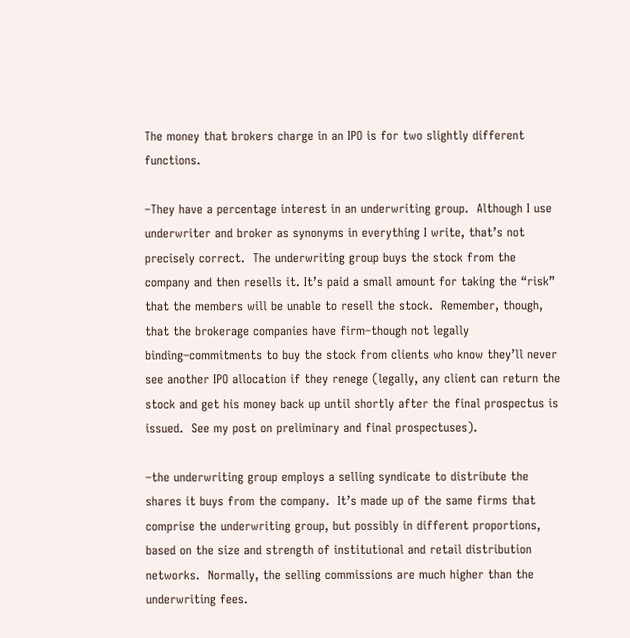The money that brokers charge in an IPO is for two slightly different functions.

–They have a percentage interest in an underwriting group.  Although I use underwriter and broker as synonyms in everything I write, that’s not precisely correct.  The underwriting group buys the stock from the company and then resells it. It’s paid a small amount for taking the “risk” that the members will be unable to resell the stock.  Remember, though, that the brokerage companies have firm–though not legally binding–commitments to buy the stock from clients who know they’ll never see another IPO allocation if they renege (legally, any client can return the stock and get his money back up until shortly after the final prospectus is issued.  See my post on preliminary and final prospectuses).

–the underwriting group employs a selling syndicate to distribute the shares it buys from the company.  It’s made up of the same firms that comprise the underwriting group, but possibly in different proportions, based on the size and strength of institutional and retail distribution networks.  Normally, the selling commissions are much higher than the underwriting fees.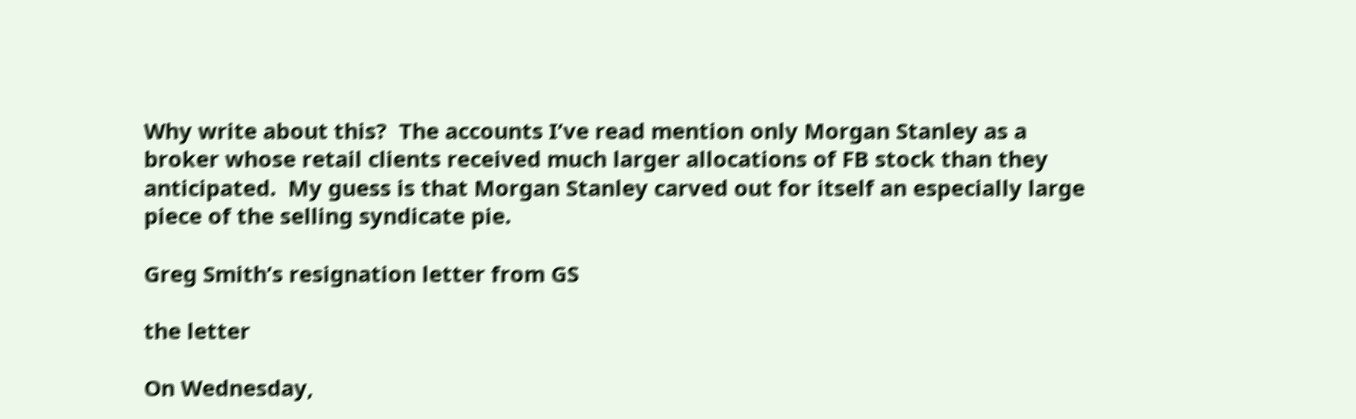Why write about this?  The accounts I’ve read mention only Morgan Stanley as a broker whose retail clients received much larger allocations of FB stock than they anticipated.  My guess is that Morgan Stanley carved out for itself an especially large piece of the selling syndicate pie.

Greg Smith’s resignation letter from GS

the letter

On Wednesday,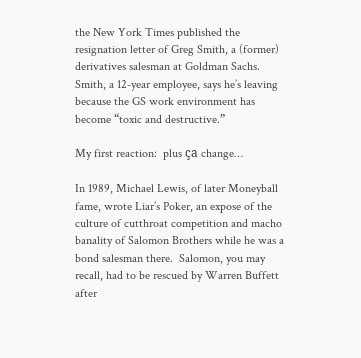the New York Times published the resignation letter of Greg Smith, a (former) derivatives salesman at Goldman Sachs.  Smith, a 12-year employee, says he’s leaving because the GS work environment has become “toxic and destructive.”

My first reaction:  plus ça change…

In 1989, Michael Lewis, of later Moneyball fame, wrote Liar’s Poker, an expose of the culture of cutthroat competition and macho banality of Salomon Brothers while he was a bond salesman there.  Salomon, you may recall, had to be rescued by Warren Buffett after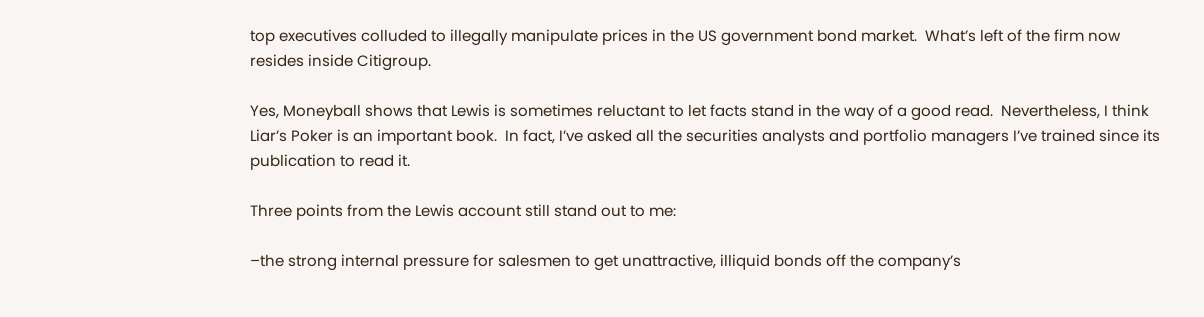top executives colluded to illegally manipulate prices in the US government bond market.  What’s left of the firm now resides inside Citigroup.

Yes, Moneyball shows that Lewis is sometimes reluctant to let facts stand in the way of a good read.  Nevertheless, I think Liar’s Poker is an important book.  In fact, I’ve asked all the securities analysts and portfolio managers I’ve trained since its publication to read it.

Three points from the Lewis account still stand out to me:

–the strong internal pressure for salesmen to get unattractive, illiquid bonds off the company’s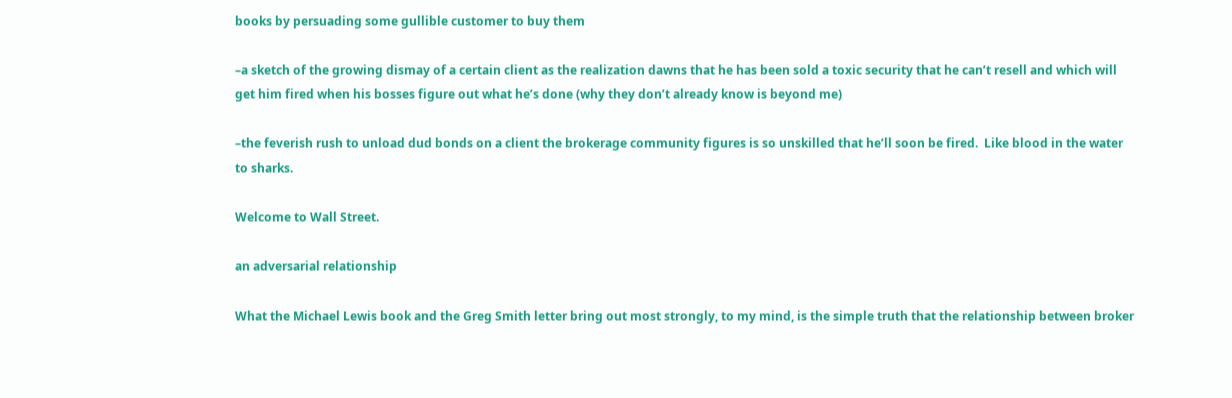books by persuading some gullible customer to buy them

–a sketch of the growing dismay of a certain client as the realization dawns that he has been sold a toxic security that he can’t resell and which will get him fired when his bosses figure out what he’s done (why they don’t already know is beyond me)

–the feverish rush to unload dud bonds on a client the brokerage community figures is so unskilled that he’ll soon be fired.  Like blood in the water to sharks.

Welcome to Wall Street.

an adversarial relationship

What the Michael Lewis book and the Greg Smith letter bring out most strongly, to my mind, is the simple truth that the relationship between broker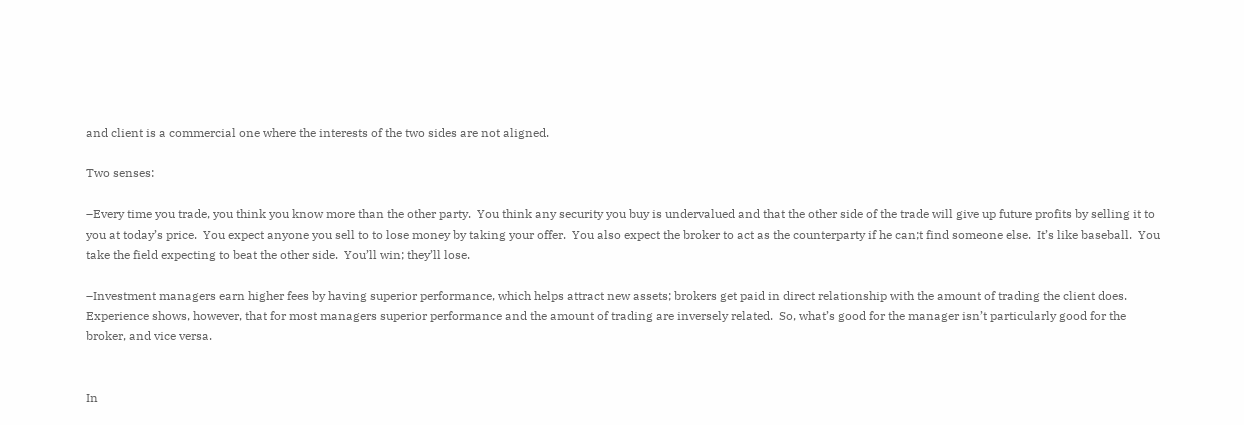and client is a commercial one where the interests of the two sides are not aligned.

Two senses:

–Every time you trade, you think you know more than the other party.  You think any security you buy is undervalued and that the other side of the trade will give up future profits by selling it to you at today’s price.  You expect anyone you sell to to lose money by taking your offer.  You also expect the broker to act as the counterparty if he can;t find someone else.  It’s like baseball.  You take the field expecting to beat the other side.  You’ll win; they’ll lose.

–Investment managers earn higher fees by having superior performance, which helps attract new assets; brokers get paid in direct relationship with the amount of trading the client does.  Experience shows, however, that for most managers superior performance and the amount of trading are inversely related.  So, what’s good for the manager isn’t particularly good for the broker, and vice versa.


In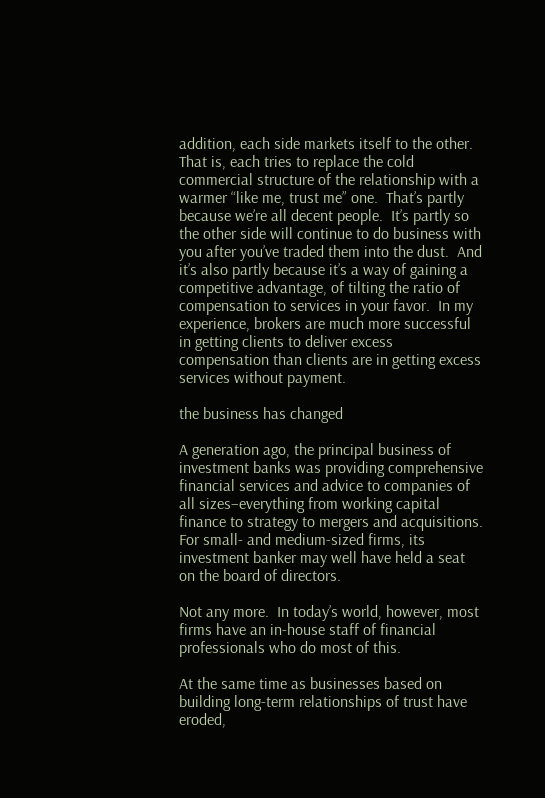addition, each side markets itself to the other.  That is, each tries to replace the cold commercial structure of the relationship with a warmer “like me, trust me” one.  That’s partly because we’re all decent people.  It’s partly so the other side will continue to do business with you after you’ve traded them into the dust.  And it’s also partly because it’s a way of gaining a competitive advantage, of tilting the ratio of compensation to services in your favor.  In my experience, brokers are much more successful in getting clients to deliver excess compensation than clients are in getting excess services without payment.

the business has changed

A generation ago, the principal business of investment banks was providing comprehensive financial services and advice to companies of all sizes–everything from working capital finance to strategy to mergers and acquisitions.  For small- and medium-sized firms, its investment banker may well have held a seat on the board of directors.

Not any more.  In today’s world, however, most firms have an in-house staff of financial professionals who do most of this.

At the same time as businesses based on building long-term relationships of trust have eroded,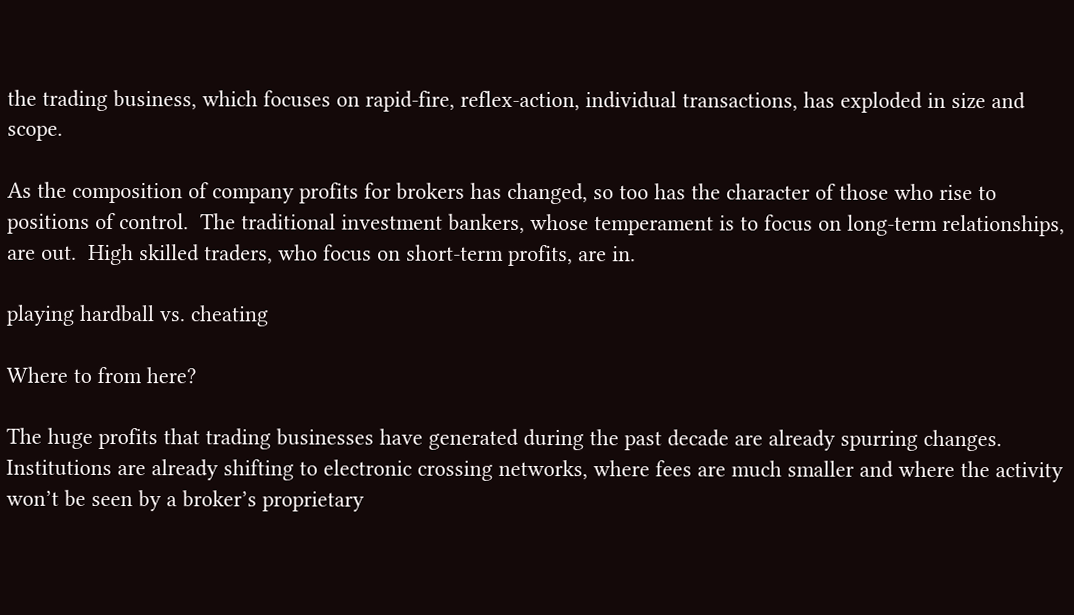the trading business, which focuses on rapid-fire, reflex-action, individual transactions, has exploded in size and scope.

As the composition of company profits for brokers has changed, so too has the character of those who rise to positions of control.  The traditional investment bankers, whose temperament is to focus on long-term relationships, are out.  High skilled traders, who focus on short-term profits, are in.

playing hardball vs. cheating

Where to from here?

The huge profits that trading businesses have generated during the past decade are already spurring changes.  Institutions are already shifting to electronic crossing networks, where fees are much smaller and where the activity won’t be seen by a broker’s proprietary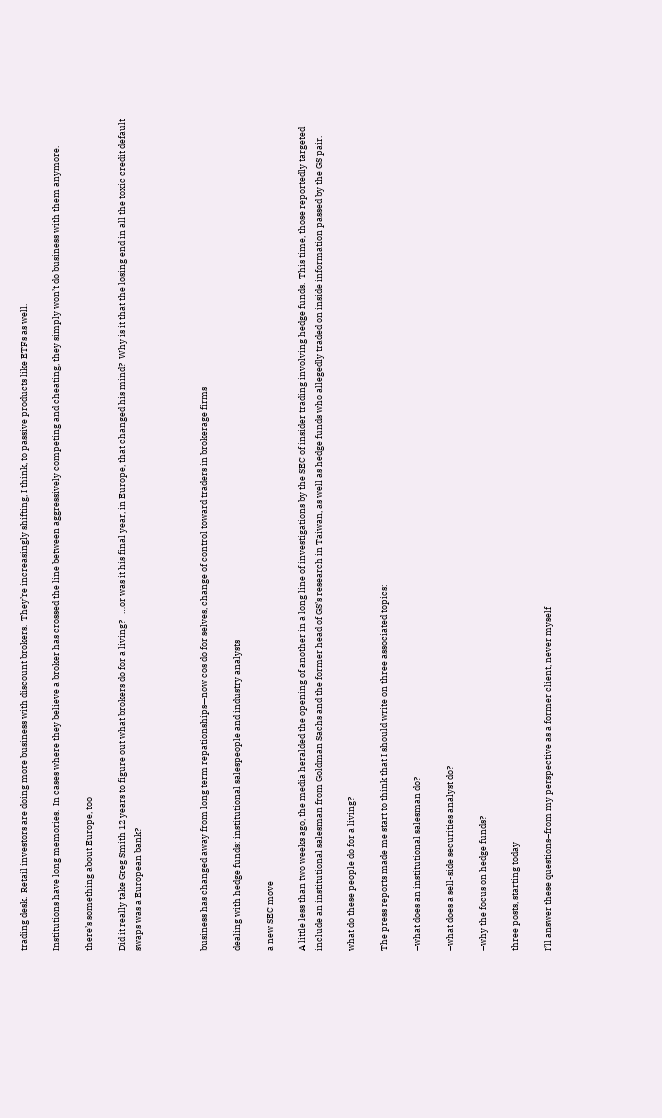trading desk.  Retail investors are doing more business with discount brokers.  They’re increasingly shifting, I think, to passive products like ETFs as well.

Institutions have long memories.  In cases where they believe a broker has crossed the line between aggressively competing and cheating, they simply won’t do business with them anymore.

there’s something about Europe, too

Did it really take Greg Smith 12 years to figure out what brokers do for a living?   …or was it his final year, in Europe, that changed his mind?  Why is it that the losing end in all the toxic credit default swaps was a European bank?



business has changed away from long term repationships—now cos do for selves, change of control toward traders in brokerage firms

dealing with hedge funds: institutional salespeople and industry analysts

a new SEC move

A little less than two weeks ago, the media heralded the opening of another in a long line of investigations by the SEC of insider trading involving hedge funds.  This time, those reportedly targeted include an institutional salesman from Goldman Sachs and the former head of GS’s research in Taiwan, as well as hedge funds who allegedly traded on inside information passed by the GS pair.

what do these people do for a living?

The press reports made me start to think that I should write on three associated topics:

–what does an institutional salesman do?

–what does a sell-side securities analyst do?

–why the focus on hedge funds?

three posts, starting today

I’ll answer these questions–from my perspective as a former client, never myself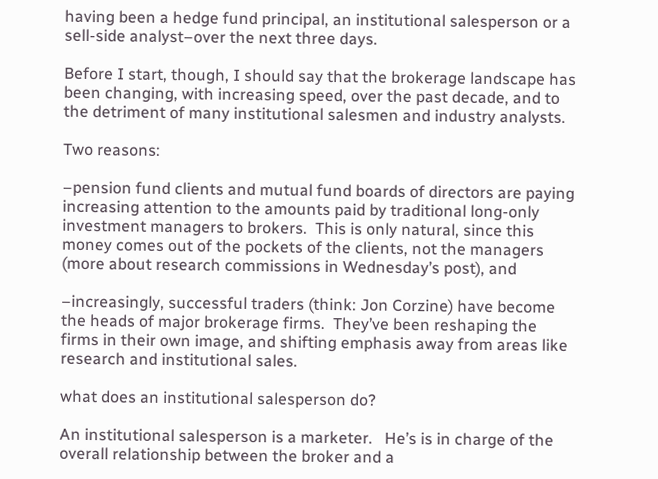having been a hedge fund principal, an institutional salesperson or a sell-side analyst–over the next three days.

Before I start, though, I should say that the brokerage landscape has been changing, with increasing speed, over the past decade, and to the detriment of many institutional salesmen and industry analysts.

Two reasons:

–pension fund clients and mutual fund boards of directors are paying increasing attention to the amounts paid by traditional long-only investment managers to brokers.  This is only natural, since this money comes out of the pockets of the clients, not the managers (more about research commissions in Wednesday’s post), and

–increasingly, successful traders (think: Jon Corzine) have become the heads of major brokerage firms.  They’ve been reshaping the firms in their own image, and shifting emphasis away from areas like research and institutional sales.

what does an institutional salesperson do?

An institutional salesperson is a marketer.   He’s is in charge of the overall relationship between the broker and a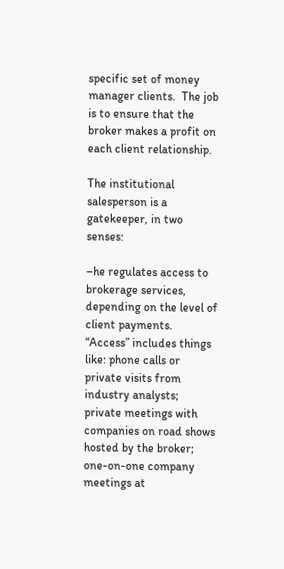specific set of money manager clients.  The job is to ensure that the broker makes a profit on each client relationship.

The institutional salesperson is a gatekeeper, in two senses:

–he regulates access to brokerage services, depending on the level of client payments.  “Access” includes things like: phone calls or private visits from industry analysts; private meetings with companies on road shows hosted by the broker; one-on-one company meetings at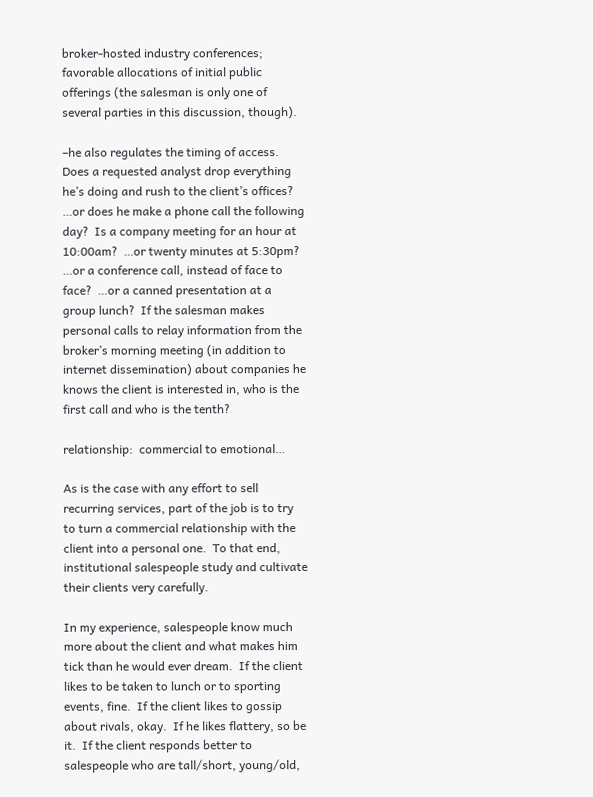broker-hosted industry conferences; favorable allocations of initial public offerings (the salesman is only one of several parties in this discussion, though).

–he also regulates the timing of access.  Does a requested analyst drop everything he’s doing and rush to the client’s offices?  …or does he make a phone call the following day?  Is a company meeting for an hour at 10:00am?  …or twenty minutes at 5:30pm?  …or a conference call, instead of face to face?  …or a canned presentation at a group lunch?  If the salesman makes personal calls to relay information from the broker’s morning meeting (in addition to internet dissemination) about companies he knows the client is interested in, who is the first call and who is the tenth?

relationship:  commercial to emotional…

As is the case with any effort to sell recurring services, part of the job is to try to turn a commercial relationship with the client into a personal one.  To that end, institutional salespeople study and cultivate their clients very carefully.

In my experience, salespeople know much more about the client and what makes him tick than he would ever dream.  If the client likes to be taken to lunch or to sporting events, fine.  If the client likes to gossip about rivals, okay.  If he likes flattery, so be it.  If the client responds better to salespeople who are tall/short, young/old,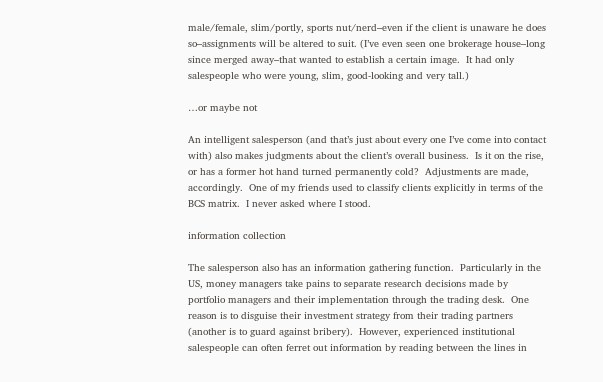male/female, slim/portly, sports nut/nerd–even if the client is unaware he does so–assignments will be altered to suit. (I’ve even seen one brokerage house–long since merged away–that wanted to establish a certain image.  It had only salespeople who were young, slim, good-looking and very tall.)

…or maybe not

An intelligent salesperson (and that’s just about every one I’ve come into contact with) also makes judgments about the client’s overall business.  Is it on the rise, or has a former hot hand turned permanently cold?  Adjustments are made, accordingly.  One of my friends used to classify clients explicitly in terms of the BCS matrix.  I never asked where I stood.

information collection

The salesperson also has an information gathering function.  Particularly in the US, money managers take pains to separate research decisions made by portfolio managers and their implementation through the trading desk.  One reason is to disguise their investment strategy from their trading partners (another is to guard against bribery).  However, experienced institutional salespeople can often ferret out information by reading between the lines in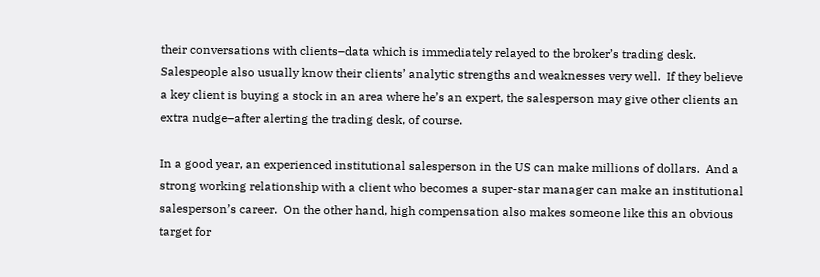their conversations with clients–data which is immediately relayed to the broker’s trading desk.  Salespeople also usually know their clients’ analytic strengths and weaknesses very well.  If they believe a key client is buying a stock in an area where he’s an expert, the salesperson may give other clients an extra nudge–after alerting the trading desk, of course.

In a good year, an experienced institutional salesperson in the US can make millions of dollars.  And a strong working relationship with a client who becomes a super-star manager can make an institutional salesperson’s career.  On the other hand, high compensation also makes someone like this an obvious target for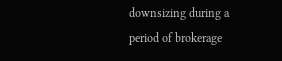downsizing during a period of brokerage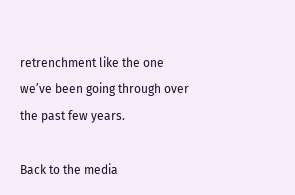retrenchment like the one we’ve been going through over the past few years.

Back to the media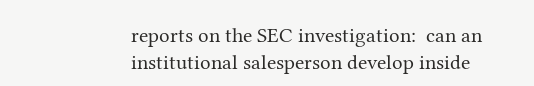reports on the SEC investigation:  can an institutional salesperson develop inside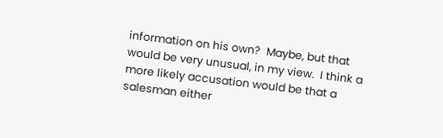information on his own?  Maybe, but that would be very unusual, in my view.  I think a more likely accusation would be that a salesman either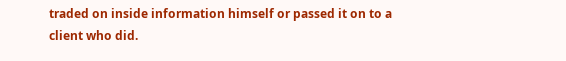traded on inside information himself or passed it on to a client who did.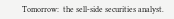Tomorrow:  the sell-side securities analyst.